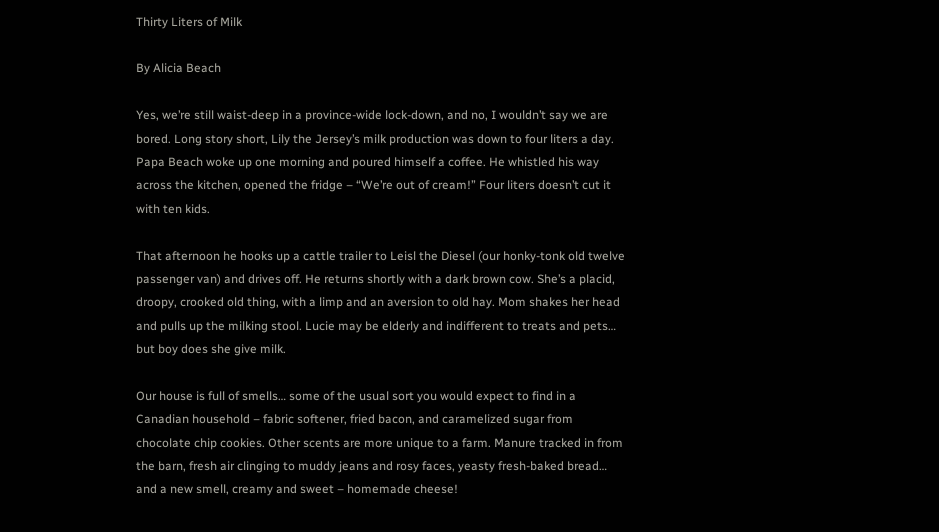Thirty Liters of Milk

By Alicia Beach

Yes, we’re still waist-deep in a province-wide lock-down, and no, I wouldn’t say we are bored. Long story short, Lily the Jersey’s milk production was down to four liters a day. Papa Beach woke up one morning and poured himself a coffee. He whistled his way across the kitchen, opened the fridge – “We’re out of cream!” Four liters doesn’t cut it with ten kids.

That afternoon he hooks up a cattle trailer to Leisl the Diesel (our honky-tonk old twelve passenger van) and drives off. He returns shortly with a dark brown cow. She’s a placid, droopy, crooked old thing, with a limp and an aversion to old hay. Mom shakes her head and pulls up the milking stool. Lucie may be elderly and indifferent to treats and pets… but boy does she give milk.

Our house is full of smells… some of the usual sort you would expect to find in a Canadian household – fabric softener, fried bacon, and caramelized sugar from chocolate chip cookies. Other scents are more unique to a farm. Manure tracked in from the barn, fresh air clinging to muddy jeans and rosy faces, yeasty fresh-baked bread… and a new smell, creamy and sweet – homemade cheese!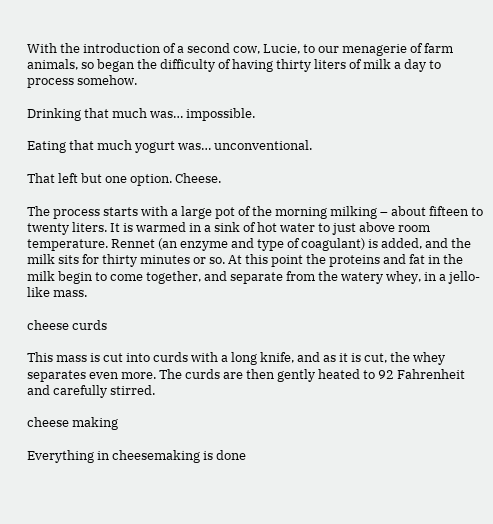With the introduction of a second cow, Lucie, to our menagerie of farm animals, so began the difficulty of having thirty liters of milk a day to process somehow.

Drinking that much was… impossible.

Eating that much yogurt was… unconventional.

That left but one option. Cheese.

The process starts with a large pot of the morning milking – about fifteen to twenty liters. It is warmed in a sink of hot water to just above room temperature. Rennet (an enzyme and type of coagulant) is added, and the milk sits for thirty minutes or so. At this point the proteins and fat in the milk begin to come together, and separate from the watery whey, in a jello-like mass.

cheese curds

This mass is cut into curds with a long knife, and as it is cut, the whey separates even more. The curds are then gently heated to 92 Fahrenheit and carefully stirred.

cheese making

Everything in cheesemaking is done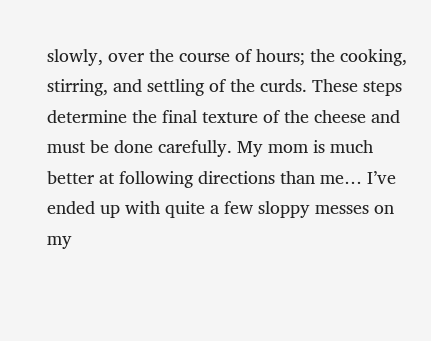slowly, over the course of hours; the cooking, stirring, and settling of the curds. These steps determine the final texture of the cheese and must be done carefully. My mom is much better at following directions than me… I’ve ended up with quite a few sloppy messes on my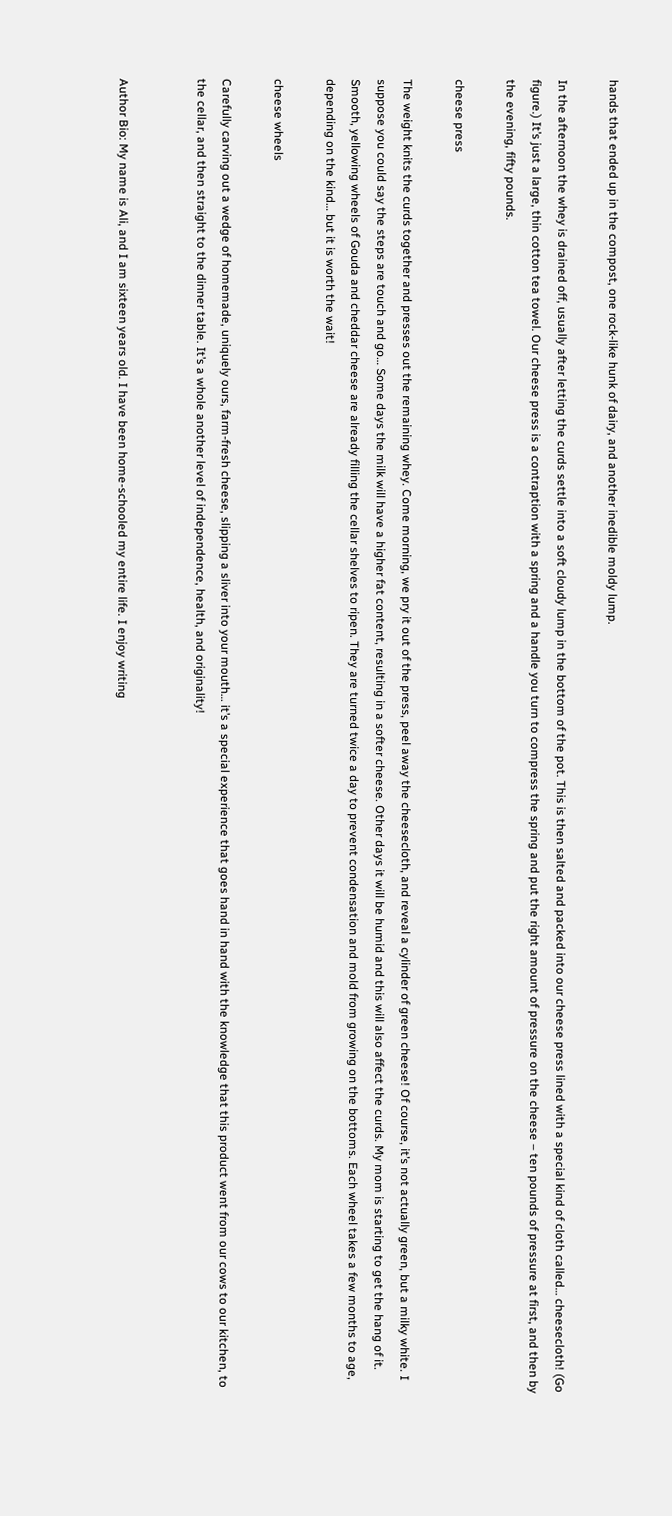hands that ended up in the compost, one rock-like hunk of dairy, and another inedible moldy lump.

In the afternoon the whey is drained off, usually after letting the curds settle into a soft cloudy lump in the bottom of the pot. This is then salted and packed into our cheese press lined with a special kind of cloth called… cheesecloth! (Go figure.) It’s just a large, thin cotton tea towel. Our cheese press is a contraption with a spring and a handle you turn to compress the spring and put the right amount of pressure on the cheese – ten pounds of pressure at first, and then by the evening, fifty pounds.

cheese press

The weight knits the curds together and presses out the remaining whey. Come morning, we pry it out of the press, peel away the cheesecloth, and reveal a cylinder of green cheese! Of course, it’s not actually green, but a milky white. I suppose you could say the steps are touch and go… Some days the milk will have a higher fat content, resulting in a softer cheese. Other days it will be humid and this will also affect the curds. My mom is starting to get the hang of it. Smooth, yellowing wheels of Gouda and cheddar cheese are already filling the cellar shelves to ripen. They are turned twice a day to prevent condensation and mold from growing on the bottoms. Each wheel takes a few months to age, depending on the kind… but it is worth the wait!

cheese wheels

Carefully carving out a wedge of homemade, uniquely ours, farm-fresh cheese, slipping a sliver into your mouth… it’s a special experience that goes hand in hand with the knowledge that this product went from our cows to our kitchen, to the cellar, and then straight to the dinner table. It’s a whole another level of independence, health, and originality!


Author Bio: My name is Ali, and I am sixteen years old. I have been home-schooled my entire life. I enjoy writing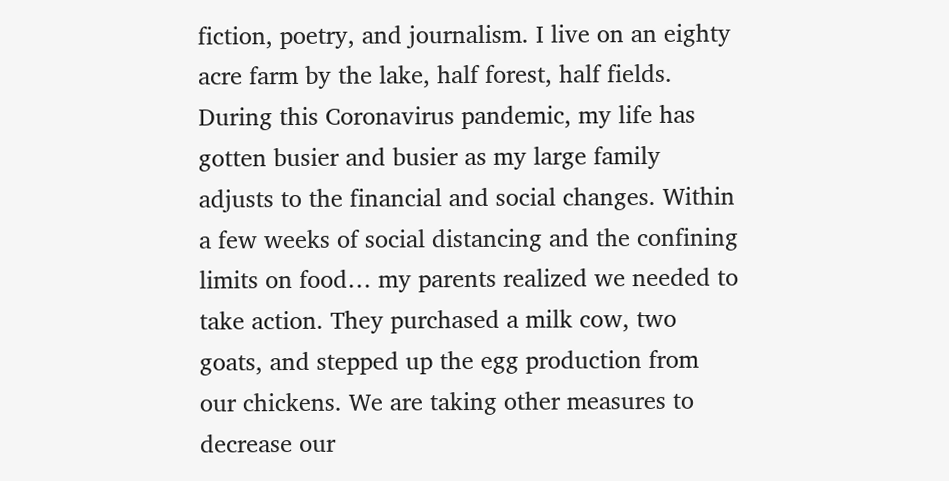fiction, poetry, and journalism. I live on an eighty acre farm by the lake, half forest, half fields. During this Coronavirus pandemic, my life has gotten busier and busier as my large family adjusts to the financial and social changes. Within a few weeks of social distancing and the confining limits on food… my parents realized we needed to take action. They purchased a milk cow, two goats, and stepped up the egg production from our chickens. We are taking other measures to decrease our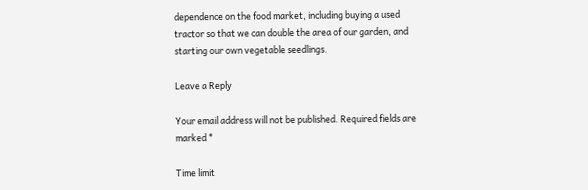dependence on the food market, including buying a used tractor so that we can double the area of our garden, and starting our own vegetable seedlings.

Leave a Reply

Your email address will not be published. Required fields are marked *

Time limit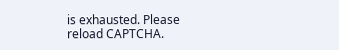is exhausted. Please reload CAPTCHA.